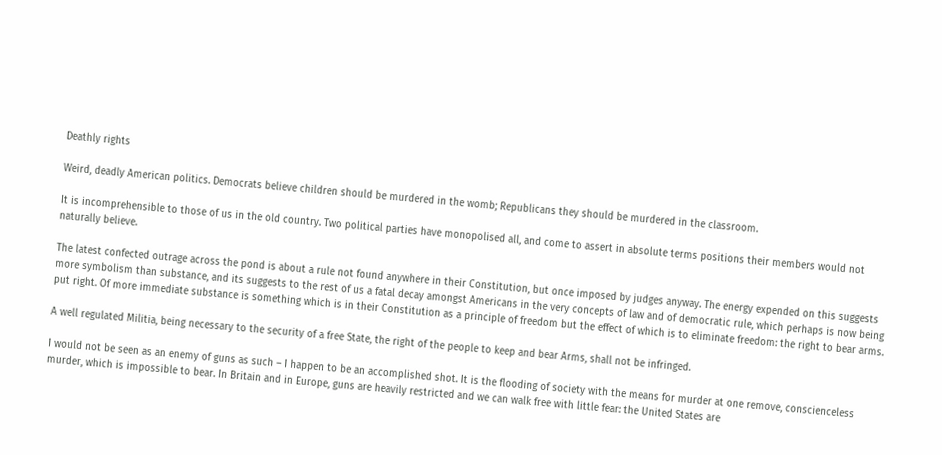Deathly rights

Weird, deadly American politics. Democrats believe children should be murdered in the womb; Republicans they should be murdered in the classroom.

It is incomprehensible to those of us in the old country. Two political parties have monopolised all, and come to assert in absolute terms positions their members would not naturally believe.

The latest confected outrage across the pond is about a rule not found anywhere in their Constitution, but once imposed by judges anyway. The energy expended on this suggests more symbolism than substance, and its suggests to the rest of us a fatal decay amongst Americans in the very concepts of law and of democratic rule, which perhaps is now being put right. Of more immediate substance is something which is in their Constitution as a principle of freedom but the effect of which is to eliminate freedom: the right to bear arms.

A well regulated Militia, being necessary to the security of a free State, the right of the people to keep and bear Arms, shall not be infringed.

I would not be seen as an enemy of guns as such – I happen to be an accomplished shot. It is the flooding of society with the means for murder at one remove, conscienceless murder, which is impossible to bear. In Britain and in Europe, guns are heavily restricted and we can walk free with little fear: the United States are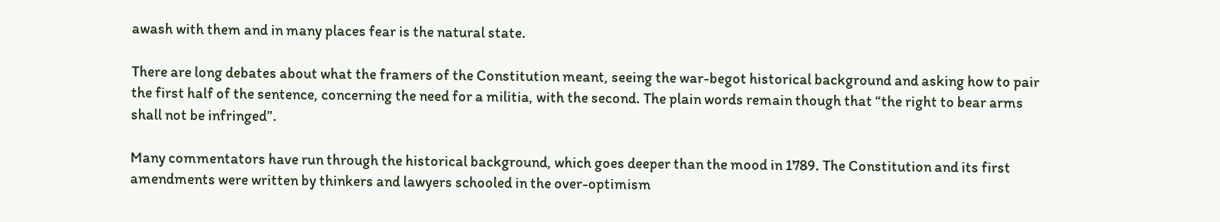awash with them and in many places fear is the natural state.

There are long debates about what the framers of the Constitution meant, seeing the war-begot historical background and asking how to pair the first half of the sentence, concerning the need for a militia, with the second. The plain words remain though that “the right to bear arms shall not be infringed”.

Many commentators have run through the historical background, which goes deeper than the mood in 1789. The Constitution and its first amendments were written by thinkers and lawyers schooled in the over-optimism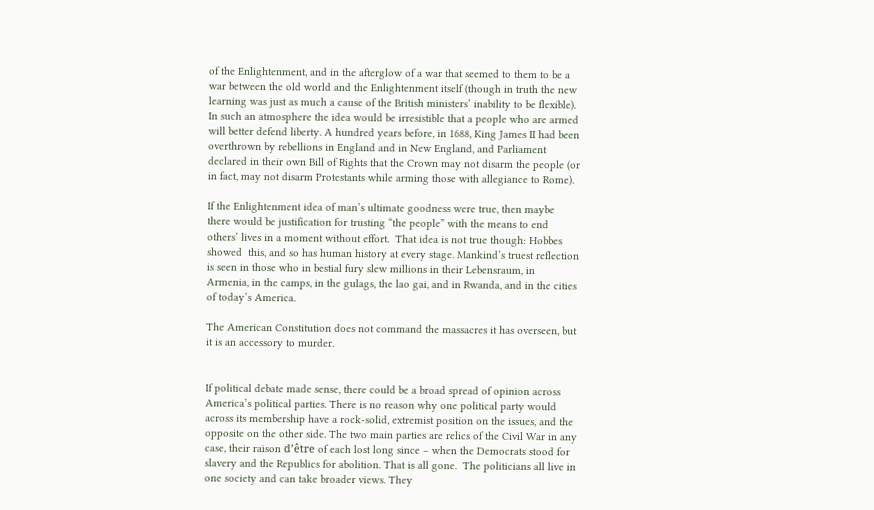of the Enlightenment, and in the afterglow of a war that seemed to them to be a war between the old world and the Enlightenment itself (though in truth the new learning was just as much a cause of the British ministers’ inability to be flexible).  In such an atmosphere the idea would be irresistible that a people who are armed will better defend liberty. A hundred years before, in 1688, King James II had been overthrown by rebellions in England and in New England, and Parliament declared in their own Bill of Rights that the Crown may not disarm the people (or in fact, may not disarm Protestants while arming those with allegiance to Rome).

If the Enlightenment idea of man’s ultimate goodness were true, then maybe there would be justification for trusting “the people” with the means to end others’ lives in a moment without effort.  That idea is not true though: Hobbes showed  this, and so has human history at every stage. Mankind’s truest reflection is seen in those who in bestial fury slew millions in their Lebensraum, in Armenia, in the camps, in the gulags, the lao gai, and in Rwanda, and in the cities of today’s America.

The American Constitution does not command the massacres it has overseen, but it is an accessory to murder.


If political debate made sense, there could be a broad spread of opinion across America’s political parties. There is no reason why one political party would across its membership have a rock-solid, extremist position on the issues, and the opposite on the other side. The two main parties are relics of the Civil War in any case, their raison d’être of each lost long since – when the Democrats stood for slavery and the Republics for abolition. That is all gone.  The politicians all live in one society and can take broader views. They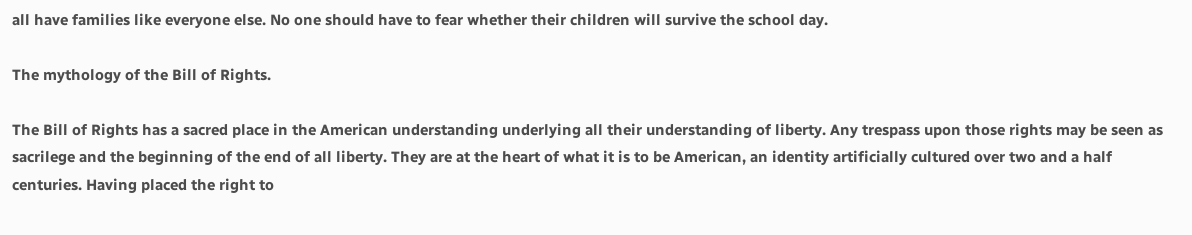all have families like everyone else. No one should have to fear whether their children will survive the school day.

The mythology of the Bill of Rights.

The Bill of Rights has a sacred place in the American understanding underlying all their understanding of liberty. Any trespass upon those rights may be seen as sacrilege and the beginning of the end of all liberty. They are at the heart of what it is to be American, an identity artificially cultured over two and a half centuries. Having placed the right to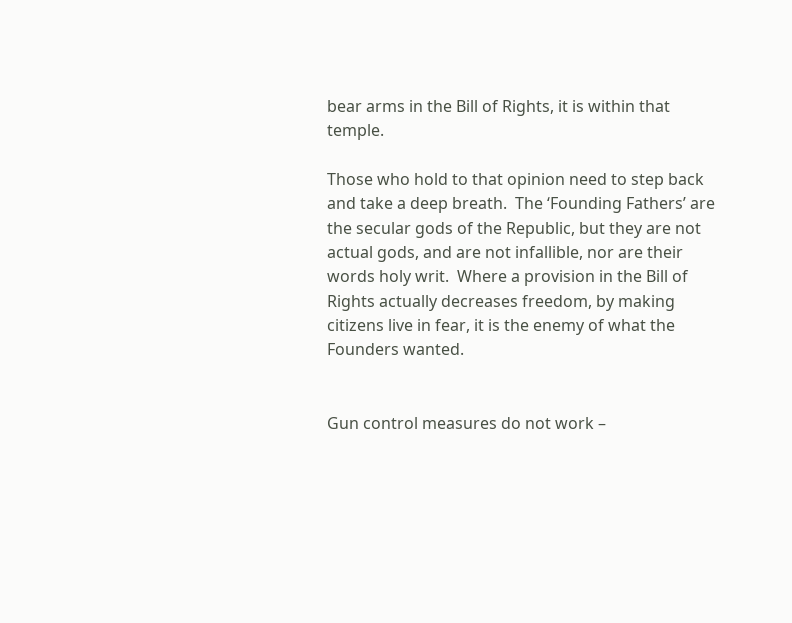bear arms in the Bill of Rights, it is within that temple.

Those who hold to that opinion need to step back and take a deep breath.  The ‘Founding Fathers’ are the secular gods of the Republic, but they are not actual gods, and are not infallible, nor are their words holy writ.  Where a provision in the Bill of Rights actually decreases freedom, by making citizens live in fear, it is the enemy of what the Founders wanted.


Gun control measures do not work –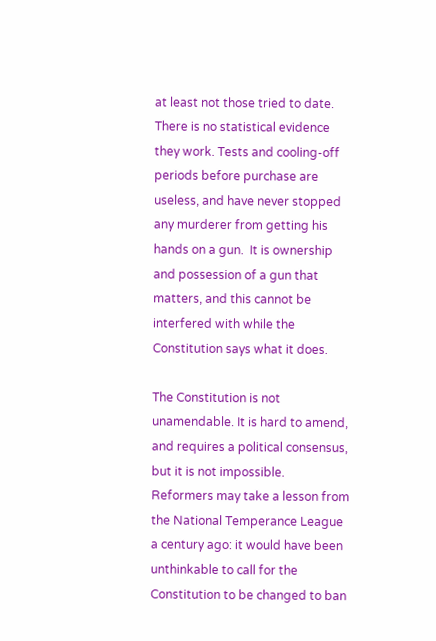at least not those tried to date. There is no statistical evidence they work. Tests and cooling-off periods before purchase are useless, and have never stopped any murderer from getting his hands on a gun.  It is ownership and possession of a gun that matters, and this cannot be interfered with while the Constitution says what it does.

The Constitution is not unamendable. It is hard to amend, and requires a political consensus, but it is not impossible.  Reformers may take a lesson from the National Temperance League a century ago: it would have been unthinkable to call for the Constitution to be changed to ban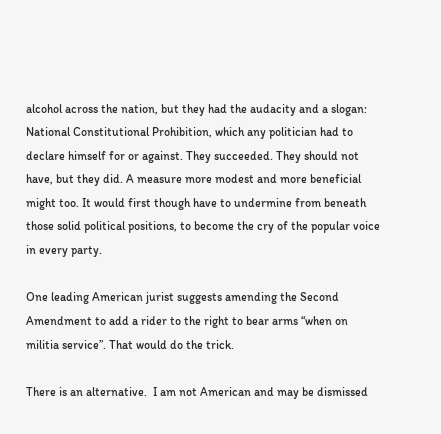alcohol across the nation, but they had the audacity and a slogan: National Constitutional Prohibition, which any politician had to declare himself for or against. They succeeded. They should not have, but they did. A measure more modest and more beneficial might too. It would first though have to undermine from beneath those solid political positions, to become the cry of the popular voice in every party.

One leading American jurist suggests amending the Second Amendment to add a rider to the right to bear arms “when on militia service”. That would do the trick.

There is an alternative.  I am not American and may be dismissed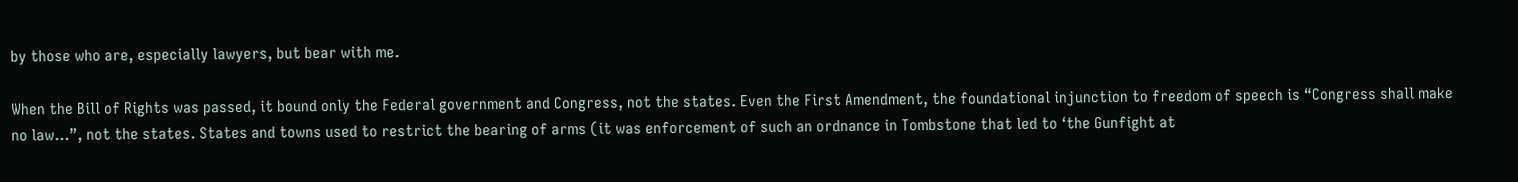by those who are, especially lawyers, but bear with me.

When the Bill of Rights was passed, it bound only the Federal government and Congress, not the states. Even the First Amendment, the foundational injunction to freedom of speech is “Congress shall make no law…”, not the states. States and towns used to restrict the bearing of arms (it was enforcement of such an ordnance in Tombstone that led to ‘the Gunfight at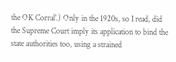the OK Corral’.) Only in the 1920s, so I read, did the Supreme Court imply its application to bind the state authorities too, using a strained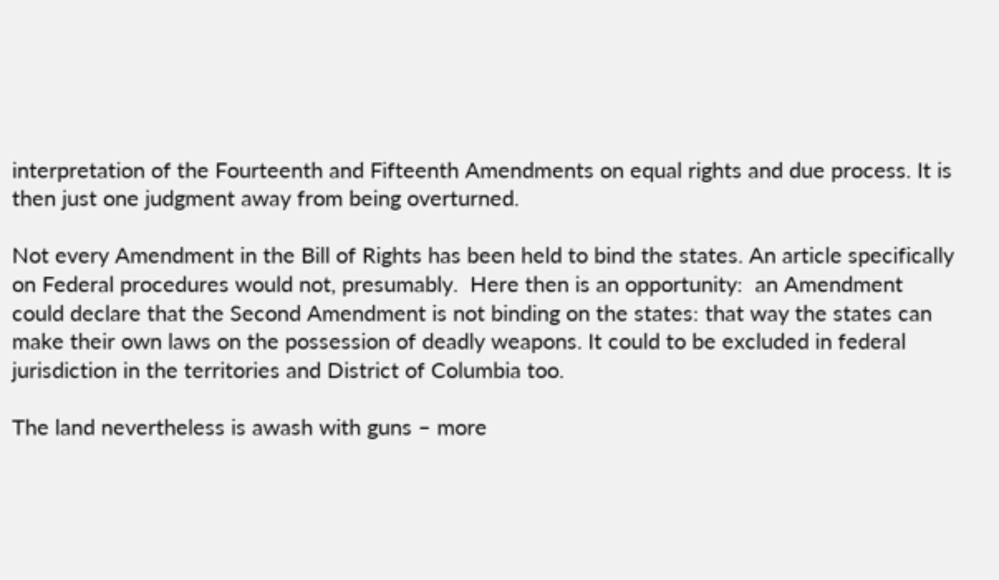interpretation of the Fourteenth and Fifteenth Amendments on equal rights and due process. It is then just one judgment away from being overturned.

Not every Amendment in the Bill of Rights has been held to bind the states. An article specifically on Federal procedures would not, presumably.  Here then is an opportunity:  an Amendment could declare that the Second Amendment is not binding on the states: that way the states can make their own laws on the possession of deadly weapons. It could to be excluded in federal jurisdiction in the territories and District of Columbia too.

The land nevertheless is awash with guns – more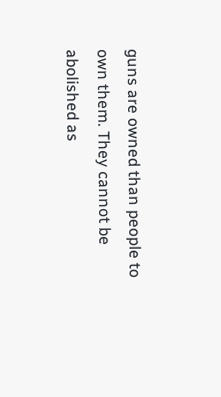guns are owned than people to own them. They cannot be abolished as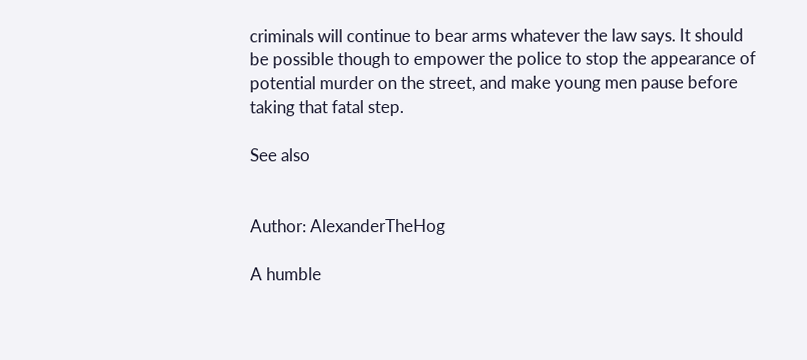criminals will continue to bear arms whatever the law says. It should be possible though to empower the police to stop the appearance of potential murder on the street, and make young men pause before taking that fatal step.

See also


Author: AlexanderTheHog

A humble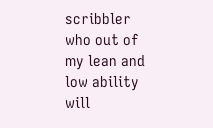scribbler who out of my lean and low ability will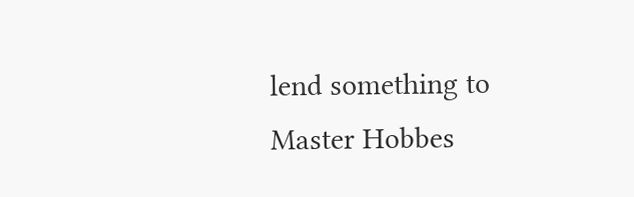lend something to Master Hobbes